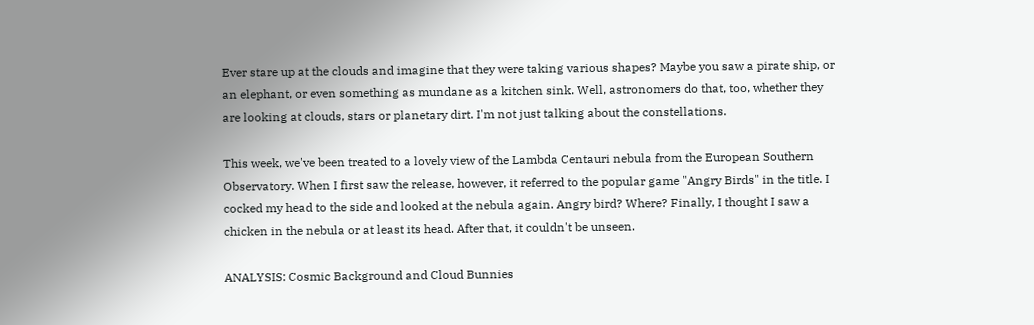Ever stare up at the clouds and imagine that they were taking various shapes? Maybe you saw a pirate ship, or an elephant, or even something as mundane as a kitchen sink. Well, astronomers do that, too, whether they are looking at clouds, stars or planetary dirt. I'm not just talking about the constellations.

This week, we've been treated to a lovely view of the Lambda Centauri nebula from the European Southern Observatory. When I first saw the release, however, it referred to the popular game "Angry Birds" in the title. I cocked my head to the side and looked at the nebula again. Angry bird? Where? Finally, I thought I saw a chicken in the nebula or at least its head. After that, it couldn't be unseen.

ANALYSIS: Cosmic Background and Cloud Bunnies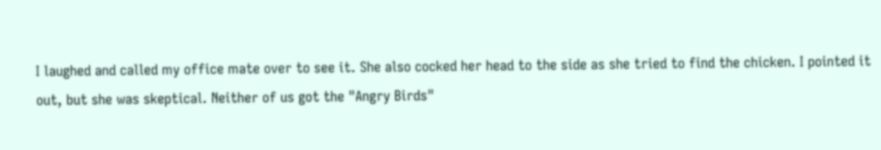I laughed and called my office mate over to see it. She also cocked her head to the side as she tried to find the chicken. I pointed it out, but she was skeptical. Neither of us got the "Angry Birds"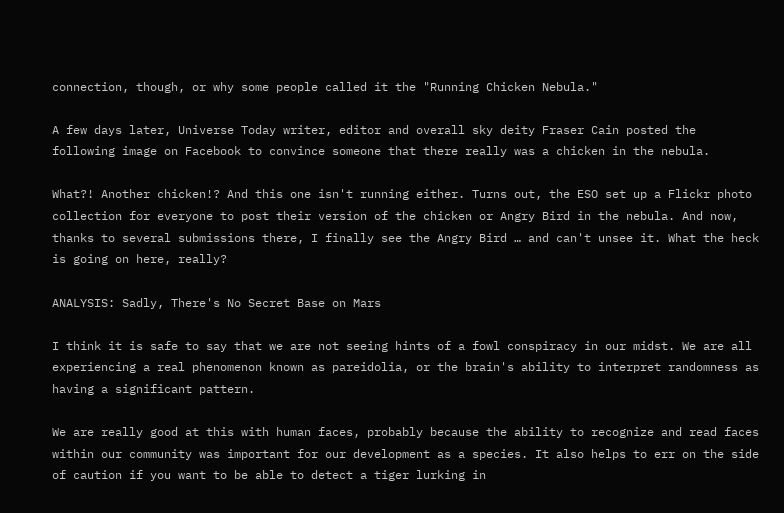connection, though, or why some people called it the "Running Chicken Nebula."

A few days later, Universe Today writer, editor and overall sky deity Fraser Cain posted the following image on Facebook to convince someone that there really was a chicken in the nebula.

What?! Another chicken!? And this one isn't running either. Turns out, the ESO set up a Flickr photo collection for everyone to post their version of the chicken or Angry Bird in the nebula. And now, thanks to several submissions there, I finally see the Angry Bird … and can't unsee it. What the heck is going on here, really?

ANALYSIS: Sadly, There's No Secret Base on Mars

I think it is safe to say that we are not seeing hints of a fowl conspiracy in our midst. We are all experiencing a real phenomenon known as pareidolia, or the brain's ability to interpret randomness as having a significant pattern.

We are really good at this with human faces, probably because the ability to recognize and read faces within our community was important for our development as a species. It also helps to err on the side of caution if you want to be able to detect a tiger lurking in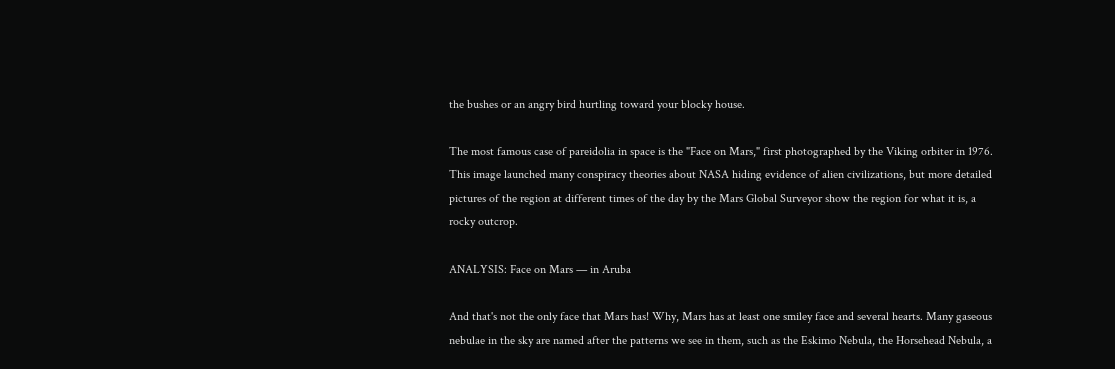the bushes or an angry bird hurtling toward your blocky house.

The most famous case of pareidolia in space is the "Face on Mars," first photographed by the Viking orbiter in 1976. This image launched many conspiracy theories about NASA hiding evidence of alien civilizations, but more detailed pictures of the region at different times of the day by the Mars Global Surveyor show the region for what it is, a rocky outcrop.

ANALYSIS: Face on Mars — in Aruba

And that's not the only face that Mars has! Why, Mars has at least one smiley face and several hearts. Many gaseous nebulae in the sky are named after the patterns we see in them, such as the Eskimo Nebula, the Horsehead Nebula, a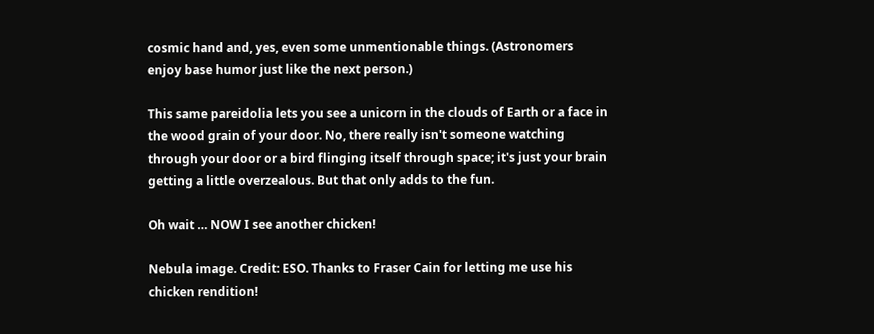cosmic hand and, yes, even some unmentionable things. (Astronomers enjoy base humor just like the next person.)

This same pareidolia lets you see a unicorn in the clouds of Earth or a face in the wood grain of your door. No, there really isn't someone watching through your door or a bird flinging itself through space; it's just your brain getting a little overzealous. But that only adds to the fun.

Oh wait … NOW I see another chicken!

Nebula image. Credit: ESO. Thanks to Fraser Cain for letting me use his chicken rendition!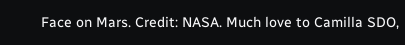Face on Mars. Credit: NASA. Much love to Camilla SDO,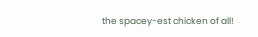the spacey-est chicken of all!